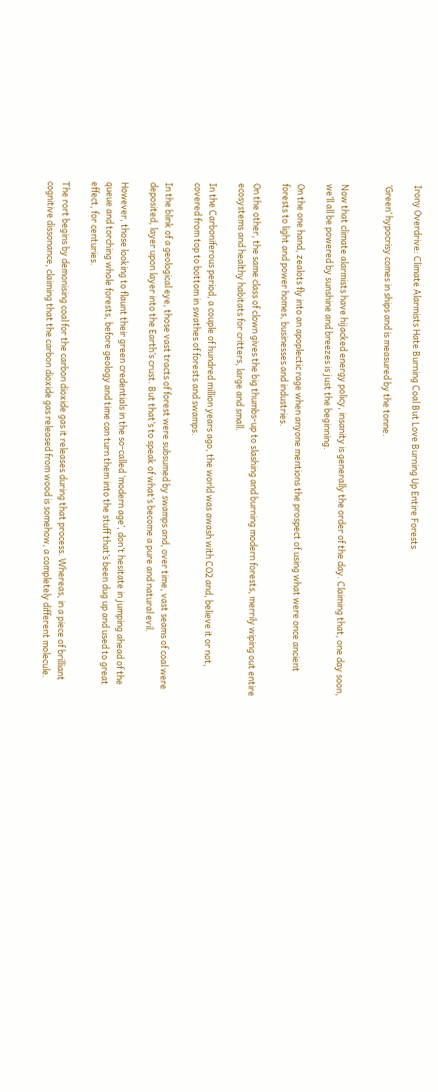Irony Overdrive: Climate Alarmists Hate Burning Coal But Love Burning Up Entire Forests

‘Green’ hypocrisy comes in ships and is measured by the tonne.


Now that climate alarmists have hijacked energy policy, insanity is generally the order of the day. Claiming that, one day soon, we’ll all be powered by sunshine and breezes is just the beginning.

On the one hand, zealots fly into an apoplectic rage when anyone mentions the prospect of using what were once ancient forests to light and power homes, businesses and industries.

On the other, the same class of clown gives the big thumbs-up to slashing and burning modern forests, merrily wiping out entire ecosystems and healthy habitats for critters, large and small.

In the Carboniferous period, a couple of hundred million years ago, the world was awash with CO2 and, believe it or not, covered from top to bottom in swathes of forests and swamps.

In the blink of a geological eye, those vast tracts of forest were subsumed by swamps and, over time, vast seams of coal were deposited, layer upon layer into the Earth’s crust. But that’s to speak of what’s become a pure and natural evil.

However, those looking to flaunt their green credentials in the so-called ‘modern age’, don’t hesitate in jumping ahead of the queue and torching whole forests, before geology and time can turn them into the stuff that’s been dug up and used to great effect, for centuries.

The rort begins by demonising coal for the carbon dioxide gas it releases during that process. Whereas, in a piece of brilliant cognitive dissonance, claiming that the carbon dioxide gas released from wood is somehow, a completely different molecule.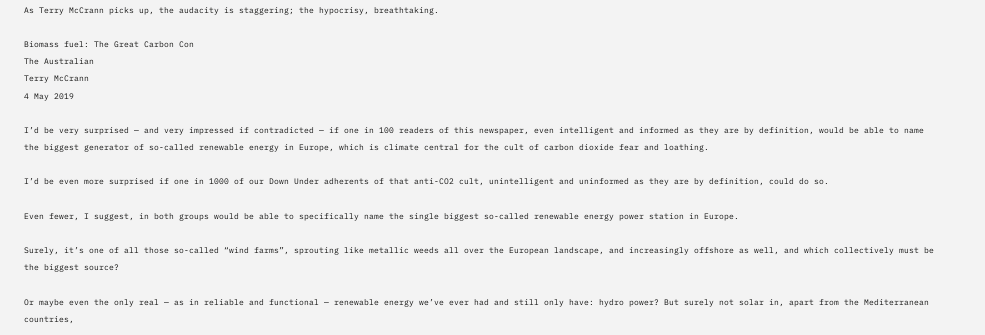As Terry McCrann picks up, the audacity is staggering; the hypocrisy, breathtaking.

Biomass fuel: The Great Carbon Con
The Australian
Terry McCrann
4 May 2019

I’d be very surprised — and very impressed if contradicted — if one in 100 readers of this newspaper, even intelligent and informed as they are by definition, would be able to name the biggest generator of so-called renewable energy in Europe, which is climate central for the cult of carbon dioxide fear and loathing.

I’d be even more surprised if one in 1000 of our Down Under adherents of that anti-CO2 cult, unintelligent and uninformed as they are by definition, could do so.

Even fewer, I suggest, in both groups would be able to specifically name the single biggest so-called renewable energy power station in Europe.

Surely, it’s one of all those so-called “wind farms”, sprouting like metallic weeds all over the European landscape, and increasingly offshore as well, and which collectively must be the biggest source?

Or maybe even the only real — as in reliable and functional — renewable energy we’ve ever had and still only have: hydro power? But surely not solar in, apart from the Mediterranean countries,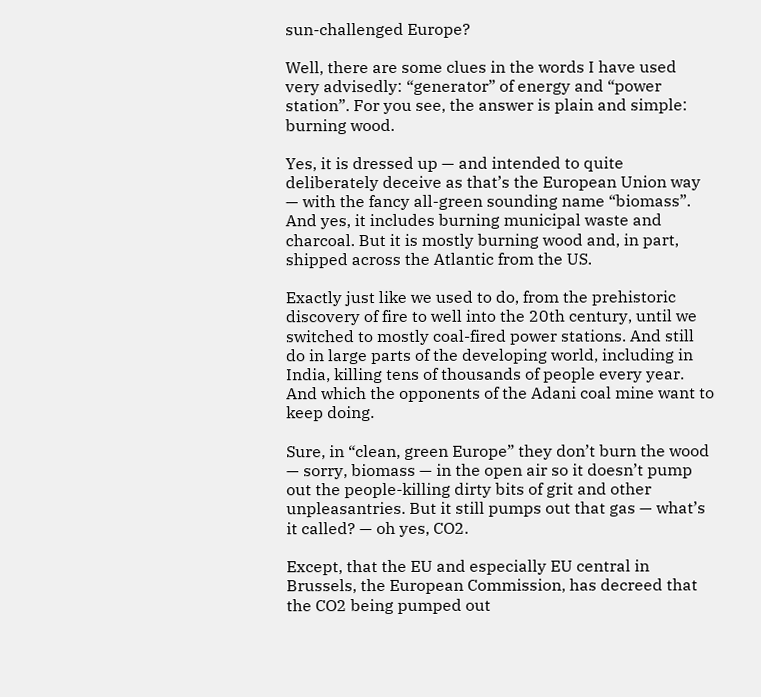sun-challenged Europe?

Well, there are some clues in the words I have used very advisedly: “generator” of energy and “power station”. For you see, the answer is plain and simple: burning wood.

Yes, it is dressed up — and intended to quite deliberately deceive as that’s the European Union way — with the fancy all-green sounding name “biomass”. And yes, it includes burning municipal waste and charcoal. But it is mostly burning wood and, in part, shipped across the Atlantic from the US.

Exactly just like we used to do, from the prehistoric discovery of fire to well into the 20th century, until we switched to mostly coal-fired power stations. And still do in large parts of the developing world, including in India, killing tens of thousands of people every year. And which the opponents of the Adani coal mine want to keep doing.

Sure, in “clean, green Europe” they don’t burn the wood — sorry, biomass — in the open air so it doesn’t pump out the people-killing dirty bits of grit and other unpleasantries. But it still pumps out that gas — what’s it called? — oh yes, CO2.

Except, that the EU and especially EU central in Brussels, the European Commission, has decreed that the CO2 being pumped out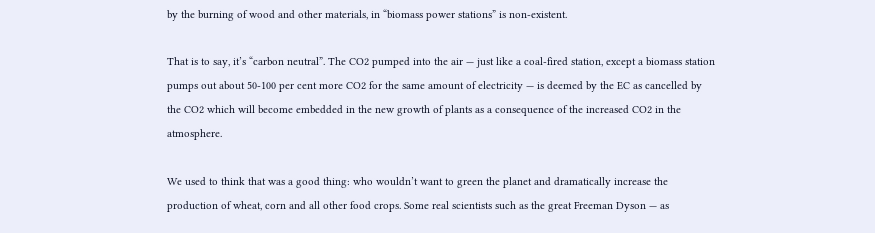by the burning of wood and other materials, in “biomass power stations” is non-existent.

That is to say, it’s “carbon neutral”. The CO2 pumped into the air — just like a coal-fired station, except a biomass station pumps out about 50-100 per cent more CO2 for the same amount of electricity — is deemed by the EC as cancelled by the CO2 which will become embedded in the new growth of plants as a consequence of the increased CO2 in the atmosphere.

We used to think that was a good thing: who wouldn’t want to green the planet and dramatically increase the production of wheat, corn and all other food crops. Some real scientists such as the great Freeman Dyson — as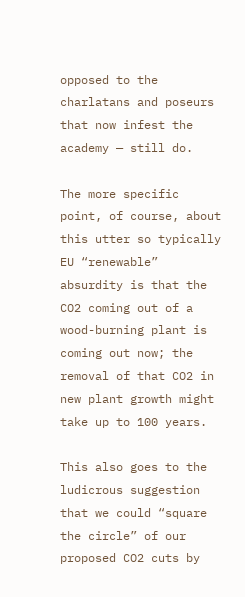opposed to the charlatans and poseurs that now infest the academy — still do.

The more specific point, of course, about this utter so typically EU “renewable” absurdity is that the CO2 coming out of a wood-burning plant is coming out now; the removal of that CO2 in new plant growth might take up to 100 years.

This also goes to the ludicrous suggestion that we could “square the circle” of our proposed CO2 cuts by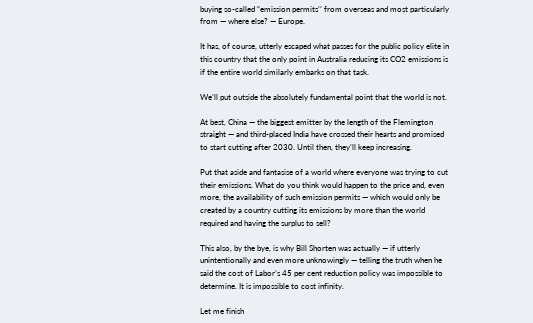buying so-called “emission permits’’ from overseas and most particularly from — where else? — Europe.

It has, of course, utterly escaped what passes for the public policy elite in this country that the only point in Australia reducing its CO2 emissions is if the entire world similarly embarks on that task.

We’ll put outside the absolutely fundamental point that the world is not.

At best, China — the biggest emitter by the length of the Flemington straight — and third-placed India have crossed their hearts and promised to start cutting after 2030. Until then, they’ll keep increasing.

Put that aside and fantasise of a world where everyone was trying to cut their emissions. What do you think would happen to the price and, even more, the availability of such emission permits — which would only be created by a country cutting its emissions by more than the world required and having the surplus to sell?

This also, by the bye, is why Bill Shorten was actually — if utterly unintentionally and even more unknowingly — telling the truth when he said the cost of Labor’s 45 per cent reduction policy was impossible to determine. It is impossible to cost infinity.

Let me finish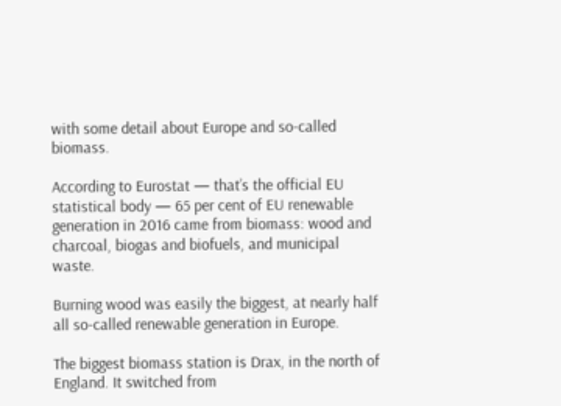with some detail about Europe and so-called biomass.

According to Eurostat — that’s the official EU statistical body — 65 per cent of EU renewable generation in 2016 came from biomass: wood and charcoal, biogas and biofuels, and municipal waste.

Burning wood was easily the biggest, at nearly half all so-called renewable generation in Europe.

The biggest biomass station is Drax, in the north of England. It switched from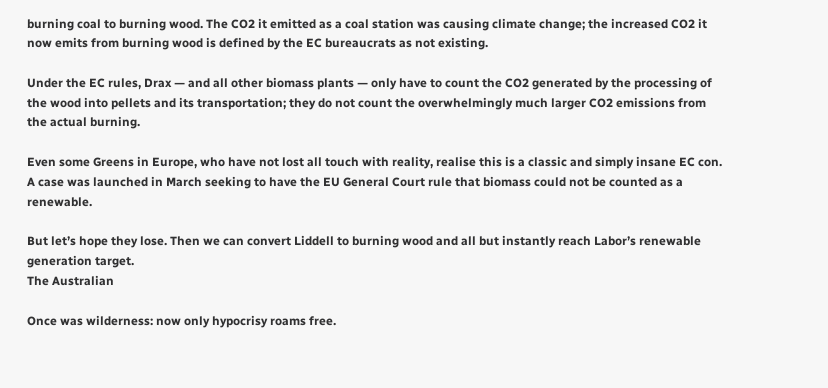burning coal to burning wood. The CO2 it emitted as a coal station was causing climate change; the increased CO2 it now emits from burning wood is defined by the EC bureaucrats as not existing.

Under the EC rules, Drax — and all other biomass plants — only have to count the CO2 generated by the processing of the wood into pellets and its transportation; they do not count the overwhelmingly much larger CO2 emissions from the actual burning.

Even some Greens in Europe, who have not lost all touch with reality, realise this is a classic and simply insane EC con. A case was launched in March seeking to have the EU General Court rule that biomass could not be counted as a renewable.

But let’s hope they lose. Then we can convert Liddell to burning wood and all but instantly reach Labor’s renewable generation target.
The Australian

Once was wilderness: now only hypocrisy roams free.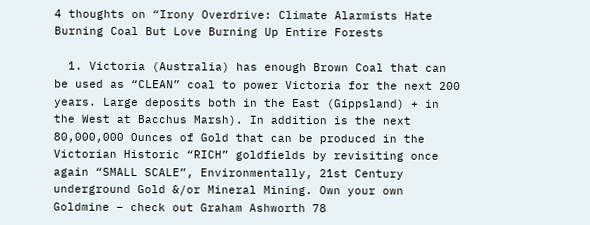4 thoughts on “Irony Overdrive: Climate Alarmists Hate Burning Coal But Love Burning Up Entire Forests

  1. Victoria (Australia) has enough Brown Coal that can be used as “CLEAN” coal to power Victoria for the next 200 years. Large deposits both in the East (Gippsland) + in the West at Bacchus Marsh). In addition is the next 80,000,000 Ounces of Gold that can be produced in the Victorian Historic “RICH” goldfields by revisiting once again “SMALL SCALE”, Environmentally, 21st Century underground Gold &/or Mineral Mining. Own your own Goldmine – check out Graham Ashworth 78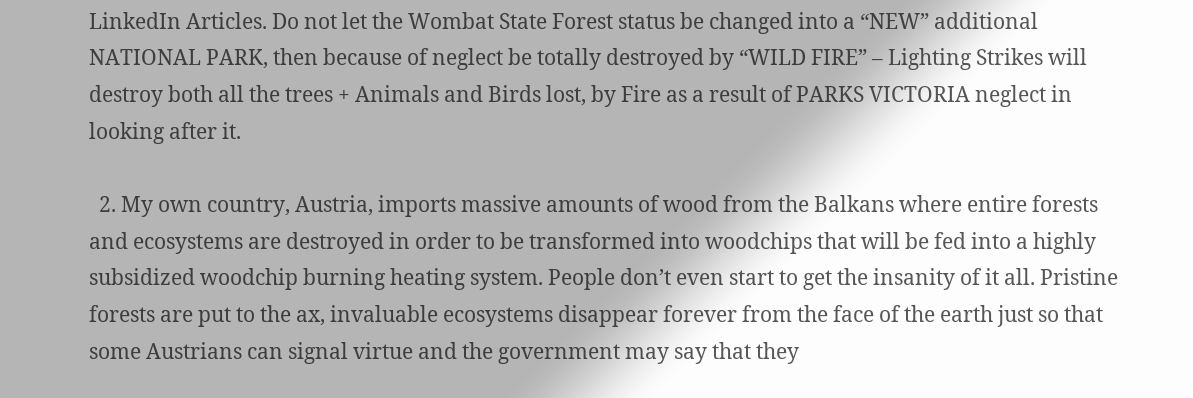LinkedIn Articles. Do not let the Wombat State Forest status be changed into a “NEW” additional NATIONAL PARK, then because of neglect be totally destroyed by “WILD FIRE” – Lighting Strikes will destroy both all the trees + Animals and Birds lost, by Fire as a result of PARKS VICTORIA neglect in looking after it.

  2. My own country, Austria, imports massive amounts of wood from the Balkans where entire forests and ecosystems are destroyed in order to be transformed into woodchips that will be fed into a highly subsidized woodchip burning heating system. People don’t even start to get the insanity of it all. Pristine forests are put to the ax, invaluable ecosystems disappear forever from the face of the earth just so that some Austrians can signal virtue and the government may say that they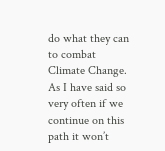do what they can to combat Climate Change. As I have said so very often if we continue on this path it won’t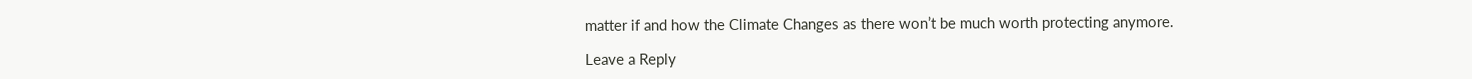matter if and how the Climate Changes as there won’t be much worth protecting anymore.

Leave a Reply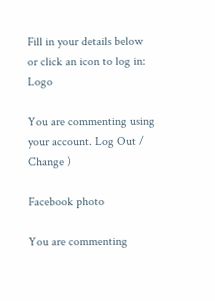Fill in your details below or click an icon to log in: Logo

You are commenting using your account. Log Out /  Change )

Facebook photo

You are commenting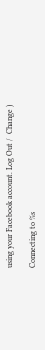using your Facebook account. Log Out /  Change )

Connecting to %s